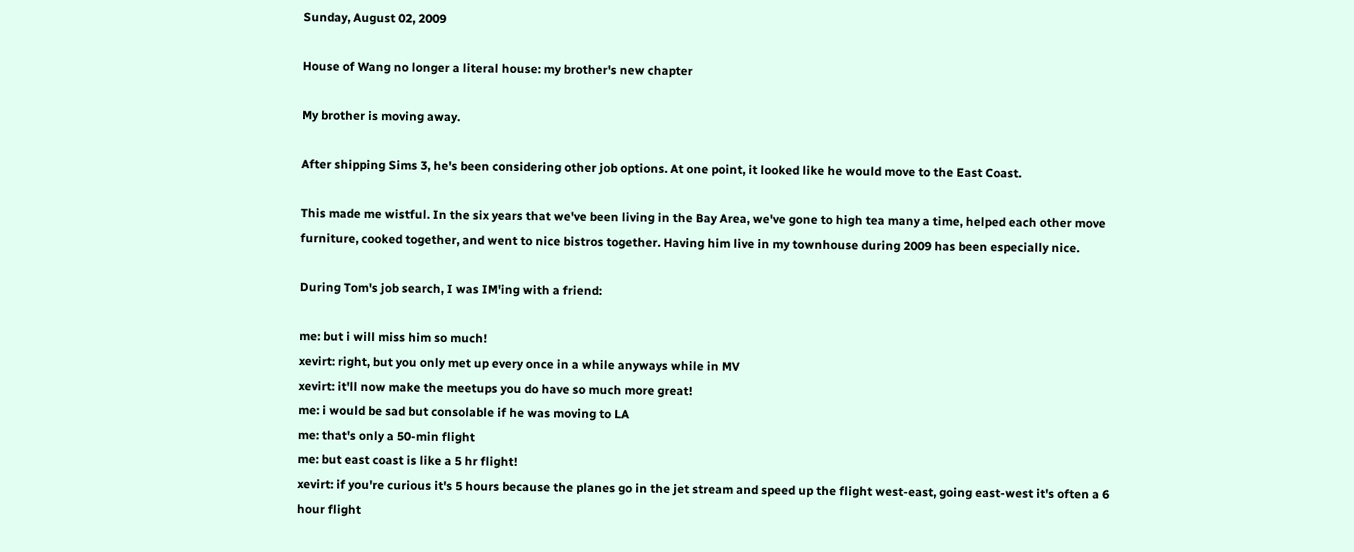Sunday, August 02, 2009

House of Wang no longer a literal house: my brother's new chapter

My brother is moving away.

After shipping Sims 3, he's been considering other job options. At one point, it looked like he would move to the East Coast.

This made me wistful. In the six years that we've been living in the Bay Area, we've gone to high tea many a time, helped each other move furniture, cooked together, and went to nice bistros together. Having him live in my townhouse during 2009 has been especially nice.

During Tom's job search, I was IM'ing with a friend:

me: but i will miss him so much!
xevirt: right, but you only met up every once in a while anyways while in MV
xevirt: it'll now make the meetups you do have so much more great!
me: i would be sad but consolable if he was moving to LA
me: that's only a 50-min flight
me: but east coast is like a 5 hr flight!
xevirt: if you're curious it's 5 hours because the planes go in the jet stream and speed up the flight west-east, going east-west it's often a 6 hour flight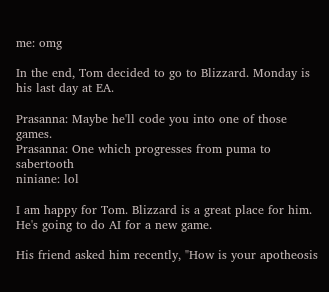me: omg

In the end, Tom decided to go to Blizzard. Monday is his last day at EA.

Prasanna: Maybe he'll code you into one of those games.
Prasanna: One which progresses from puma to sabertooth
niniane: lol

I am happy for Tom. Blizzard is a great place for him. He's going to do AI for a new game.

His friend asked him recently, "How is your apotheosis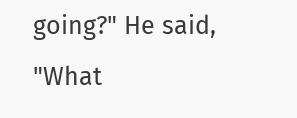going?" He said, "What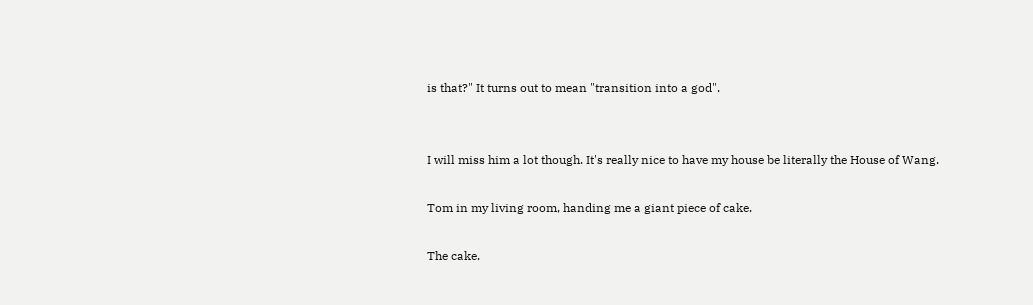is that?" It turns out to mean "transition into a god".


I will miss him a lot though. It's really nice to have my house be literally the House of Wang.

Tom in my living room, handing me a giant piece of cake.

The cake.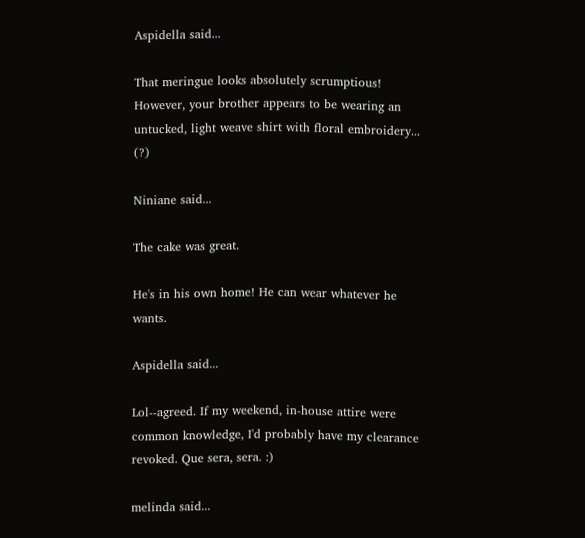Aspidella said...

That meringue looks absolutely scrumptious! However, your brother appears to be wearing an untucked, light weave shirt with floral embroidery... (?)

Niniane said...

The cake was great.

He's in his own home! He can wear whatever he wants.

Aspidella said...

Lol--agreed. If my weekend, in-house attire were common knowledge, I'd probably have my clearance revoked. Que sera, sera. :)

melinda said...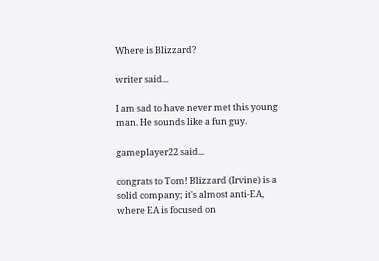Where is Blizzard?

writer said...

I am sad to have never met this young man. He sounds like a fun guy.

gameplayer22 said...

congrats to Tom! Blizzard (Irvine) is a solid company; it's almost anti-EA, where EA is focused on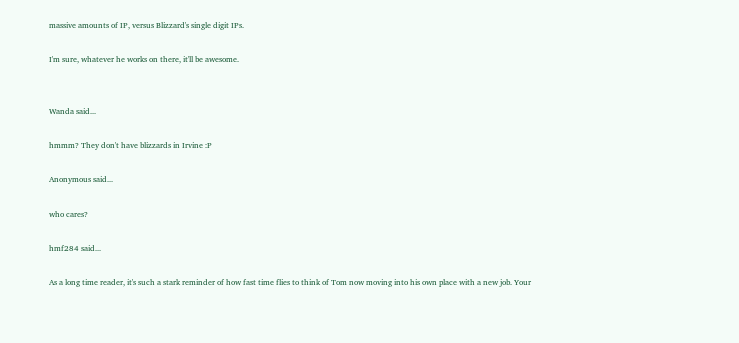massive amounts of IP, versus Blizzard's single digit IPs.

I'm sure, whatever he works on there, it'll be awesome.


Wanda said...

hmmm? They don't have blizzards in Irvine :P

Anonymous said...

who cares?

hmf284 said...

As a long time reader, it's such a stark reminder of how fast time flies to think of Tom now moving into his own place with a new job. Your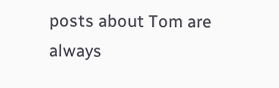posts about Tom are always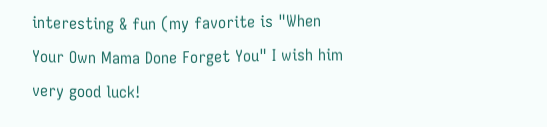interesting & fun (my favorite is "When Your Own Mama Done Forget You" I wish him very good luck!